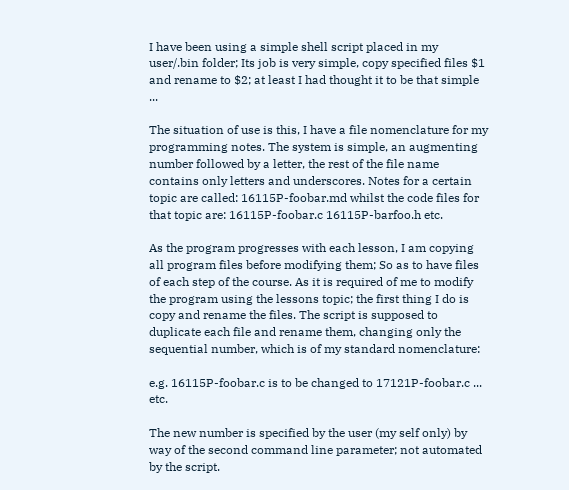I have been using a simple shell script placed in my user/.bin folder; Its job is very simple, copy specified files $1 and rename to $2; at least I had thought it to be that simple ...

The situation of use is this, I have a file nomenclature for my programming notes. The system is simple, an augmenting number followed by a letter, the rest of the file name contains only letters and underscores. Notes for a certain topic are called: 16115P-foobar.md whilst the code files for that topic are: 16115P-foobar.c 16115P-barfoo.h etc.

As the program progresses with each lesson, I am copying all program files before modifying them; So as to have files of each step of the course. As it is required of me to modify the program using the lessons topic; the first thing I do is copy and rename the files. The script is supposed to duplicate each file and rename them, changing only the sequential number, which is of my standard nomenclature:

e.g. 16115P-foobar.c is to be changed to 17121P-foobar.c ... etc.

The new number is specified by the user (my self only) by way of the second command line parameter; not automated by the script.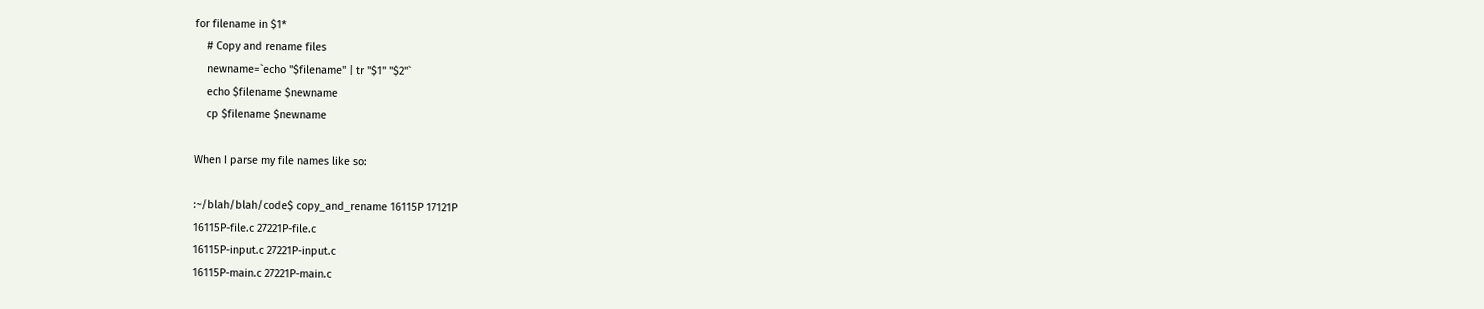for filename in $1*
    # Copy and rename files
    newname=`echo "$filename" | tr "$1" "$2"`
    echo $filename $newname
    cp $filename $newname

When I parse my file names like so:

:~/blah/blah/code$ copy_and_rename 16115P 17121P
16115P-file.c 27221P-file.c
16115P-input.c 27221P-input.c
16115P-main.c 27221P-main.c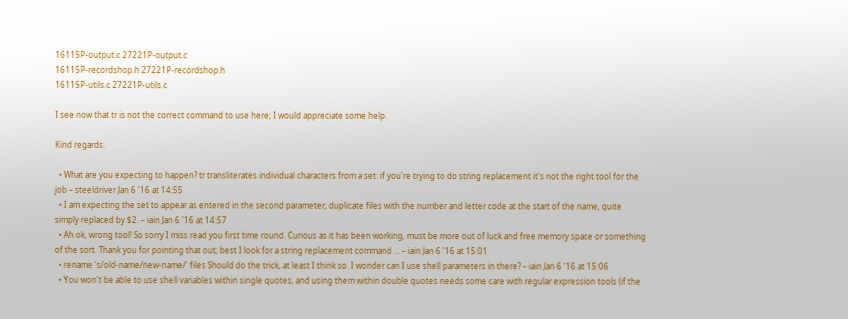16115P-output.c 27221P-output.c
16115P-recordshop.h 27221P-recordshop.h
16115P-utils.c 27221P-utils.c

I see now that tr is not the correct command to use here; I would appreciate some help.

Kind regards.

  • What are you expecting to happen? tr transliterates individual characters from a set: if you're trying to do string replacement it's not the right tool for the job – steeldriver Jan 6 '16 at 14:55
  • I am expecting the set to appear as entered in the second parameter; duplicate files with the number and letter code at the start of the name, quite simply replaced by $2. – iain Jan 6 '16 at 14:57
  • Ah ok, wrong tool! So sorry I miss read you first time round. Curious as it has been working, must be more out of luck and free memory space or something of the sort. Thank you for pointing that out; best I look for a string replacement command ... – iain Jan 6 '16 at 15:01
  • rename 's/old-name/new-name/' files Should do the trick, at least I think so. I wonder can I use shell parameters in there? – iain Jan 6 '16 at 15:06
  • You won't be able to use shell variables within single quotes, and using them within double quotes needs some care with regular expression tools (if the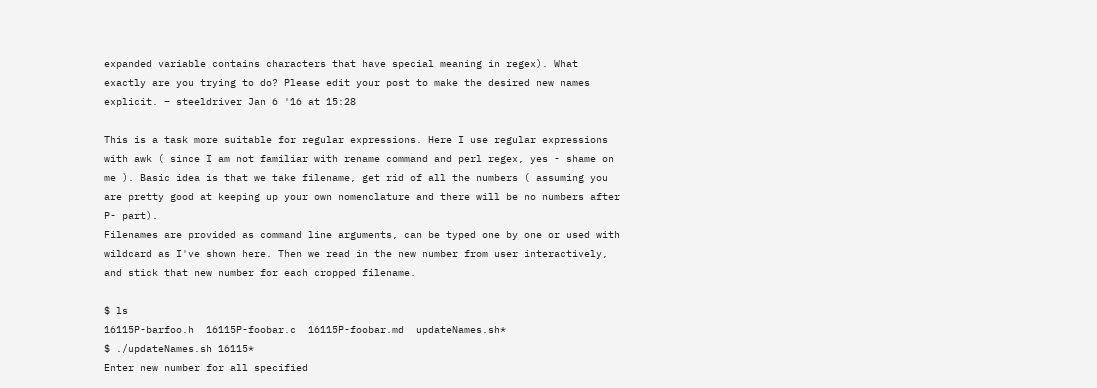expanded variable contains characters that have special meaning in regex). What exactly are you trying to do? Please edit your post to make the desired new names explicit. – steeldriver Jan 6 '16 at 15:28

This is a task more suitable for regular expressions. Here I use regular expressions with awk ( since I am not familiar with rename command and perl regex, yes - shame on me ). Basic idea is that we take filename, get rid of all the numbers ( assuming you are pretty good at keeping up your own nomenclature and there will be no numbers after P- part).
Filenames are provided as command line arguments, can be typed one by one or used with wildcard as I've shown here. Then we read in the new number from user interactively, and stick that new number for each cropped filename.

$ ls
16115P-barfoo.h  16115P-foobar.c  16115P-foobar.md  updateNames.sh*
$ ./updateNames.sh 16115*
Enter new number for all specified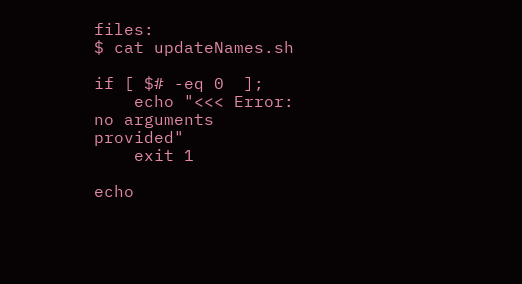files:
$ cat updateNames.sh

if [ $# -eq 0  ];
    echo "<<< Error: no arguments provided"
    exit 1

echo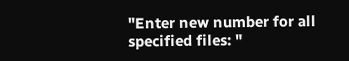"Enter new number for all specified files: "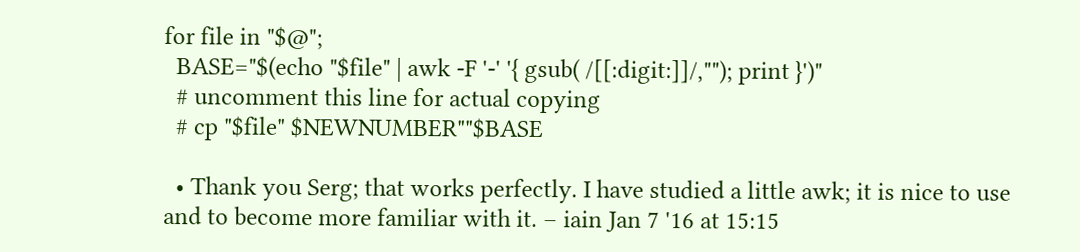for file in "$@";
  BASE="$(echo "$file" | awk -F '-' '{ gsub( /[[:digit:]]/,""); print }')"
  # uncomment this line for actual copying
  # cp "$file" $NEWNUMBER""$BASE

  • Thank you Serg; that works perfectly. I have studied a little awk; it is nice to use and to become more familiar with it. – iain Jan 7 '16 at 15:15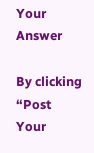Your Answer

By clicking “Post Your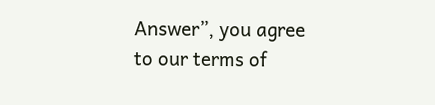Answer”, you agree to our terms of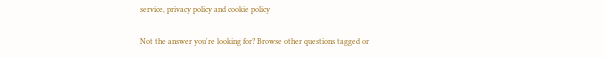service, privacy policy and cookie policy

Not the answer you're looking for? Browse other questions tagged or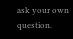ask your own question.